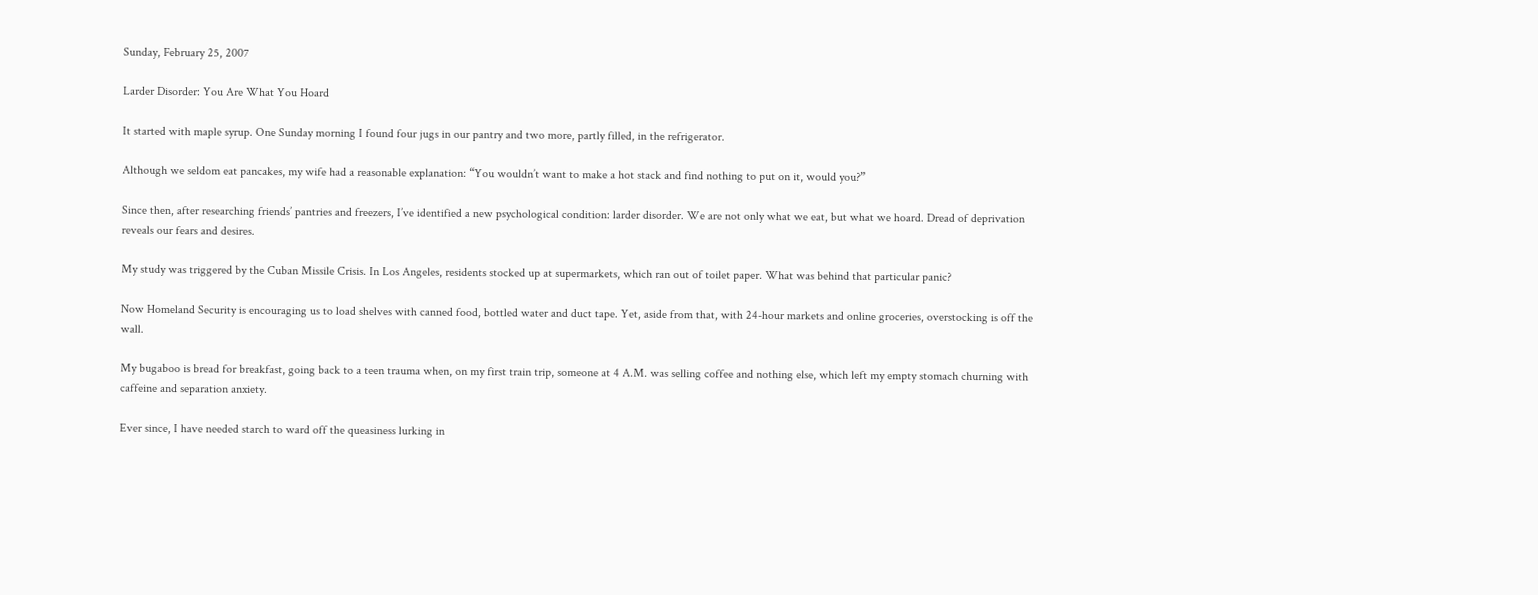Sunday, February 25, 2007

Larder Disorder: You Are What You Hoard

It started with maple syrup. One Sunday morning I found four jugs in our pantry and two more, partly filled, in the refrigerator.

Although we seldom eat pancakes, my wife had a reasonable explanation: “You wouldn’t want to make a hot stack and find nothing to put on it, would you?”

Since then, after researching friends’ pantries and freezers, I’ve identified a new psychological condition: larder disorder. We are not only what we eat, but what we hoard. Dread of deprivation reveals our fears and desires.

My study was triggered by the Cuban Missile Crisis. In Los Angeles, residents stocked up at supermarkets, which ran out of toilet paper. What was behind that particular panic?

Now Homeland Security is encouraging us to load shelves with canned food, bottled water and duct tape. Yet, aside from that, with 24-hour markets and online groceries, overstocking is off the wall.

My bugaboo is bread for breakfast, going back to a teen trauma when, on my first train trip, someone at 4 A.M. was selling coffee and nothing else, which left my empty stomach churning with caffeine and separation anxiety.

Ever since, I have needed starch to ward off the queasiness lurking in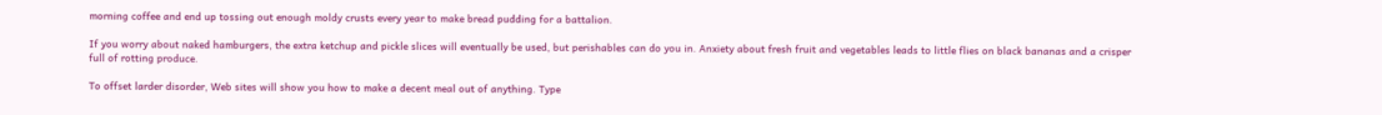morning coffee and end up tossing out enough moldy crusts every year to make bread pudding for a battalion.

If you worry about naked hamburgers, the extra ketchup and pickle slices will eventually be used, but perishables can do you in. Anxiety about fresh fruit and vegetables leads to little flies on black bananas and a crisper full of rotting produce.

To offset larder disorder, Web sites will show you how to make a decent meal out of anything. Type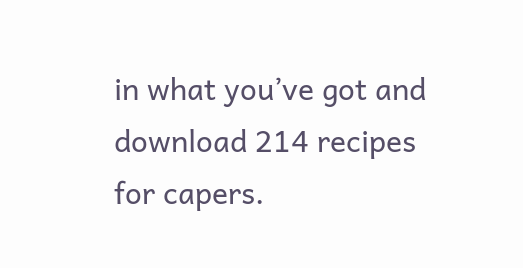in what you’ve got and download 214 recipes for capers.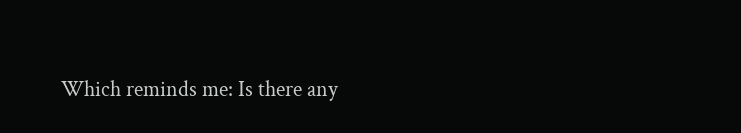Which reminds me: Is there any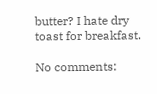butter? I hate dry toast for breakfast.

No comments: